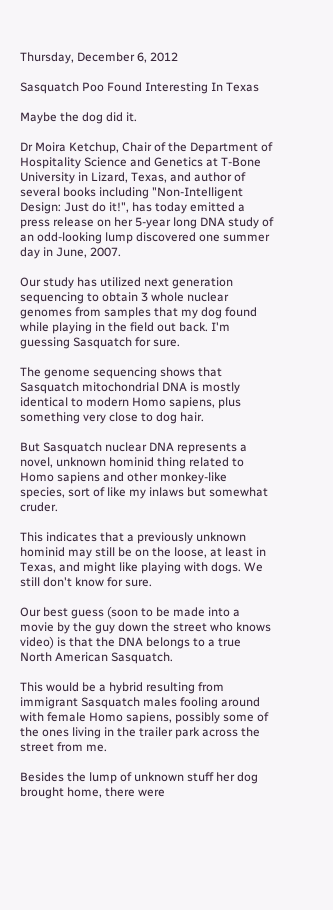Thursday, December 6, 2012

Sasquatch Poo Found Interesting In Texas

Maybe the dog did it.

Dr Moira Ketchup, Chair of the Department of Hospitality Science and Genetics at T-Bone University in Lizard, Texas, and author of several books including "Non-Intelligent Design: Just do it!", has today emitted a press release on her 5-year long DNA study of an odd-looking lump discovered one summer day in June, 2007.

Our study has utilized next generation sequencing to obtain 3 whole nuclear genomes from samples that my dog found while playing in the field out back. I'm guessing Sasquatch for sure.

The genome sequencing shows that Sasquatch mitochondrial DNA is mostly identical to modern Homo sapiens, plus something very close to dog hair.

But Sasquatch nuclear DNA represents a novel, unknown hominid thing related to Homo sapiens and other monkey-like species, sort of like my inlaws but somewhat cruder.

This indicates that a previously unknown hominid may still be on the loose, at least in Texas, and might like playing with dogs. We still don't know for sure.

Our best guess (soon to be made into a movie by the guy down the street who knows video) is that the DNA belongs to a true North American Sasquatch.

This would be a hybrid resulting from immigrant Sasquatch males fooling around with female Homo sapiens, possibly some of the ones living in the trailer park across the street from me.

Besides the lump of unknown stuff her dog brought home, there were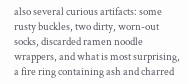also several curious artifacts: some rusty buckles, two dirty, worn-out socks, discarded ramen noodle wrappers, and what is most surprising, a fire ring containing ash and charred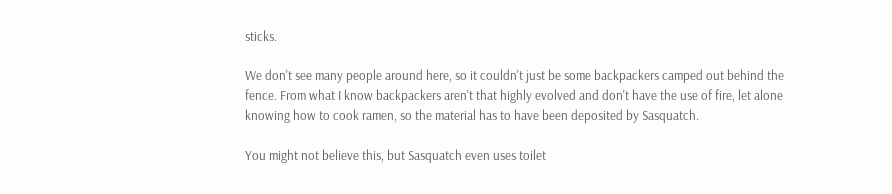sticks.

We don't see many people around here, so it couldn't just be some backpackers camped out behind the fence. From what I know backpackers aren't that highly evolved and don't have the use of fire, let alone knowing how to cook ramen, so the material has to have been deposited by Sasquatch.

You might not believe this, but Sasquatch even uses toilet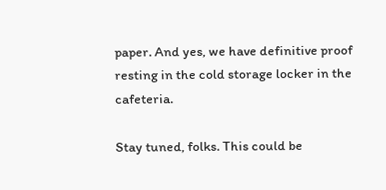paper. And yes, we have definitive proof resting in the cold storage locker in the cafeteria.

Stay tuned, folks. This could be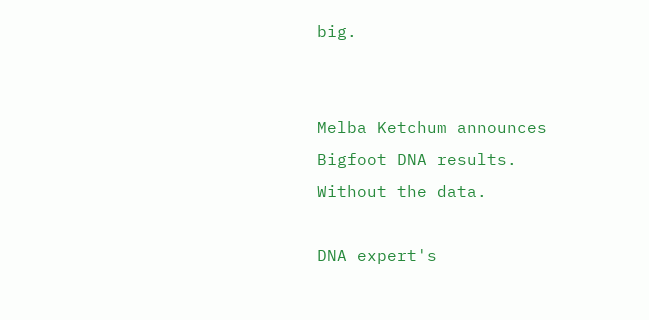big.


Melba Ketchum announces Bigfoot DNA results. Without the data.

DNA expert's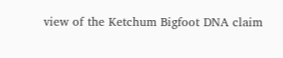view of the Ketchum Bigfoot DNA claim